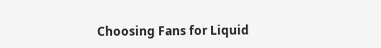Choosing Fans for Liquid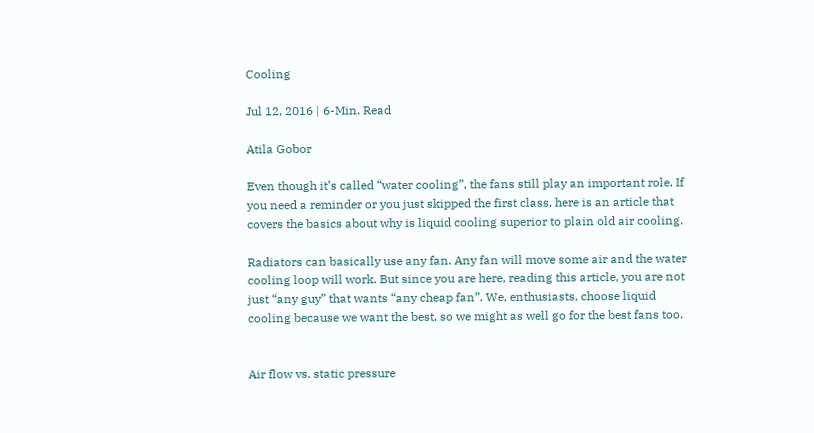Cooling

Jul 12, 2016 | 6-Min. Read

Atila Gobor

Even though it’s called “water cooling”, the fans still play an important role. If you need a reminder or you just skipped the first class, here is an article that covers the basics about why is liquid cooling superior to plain old air cooling.

Radiators can basically use any fan. Any fan will move some air and the water cooling loop will work. But since you are here, reading this article, you are not just “any guy” that wants “any cheap fan”. We, enthusiasts, choose liquid cooling because we want the best, so we might as well go for the best fans too.


Air flow vs. static pressure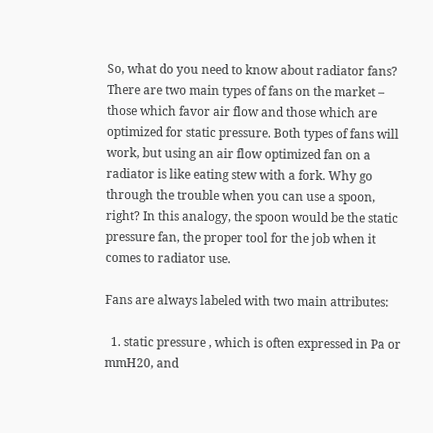So, what do you need to know about radiator fans? There are two main types of fans on the market – those which favor air flow and those which are optimized for static pressure. Both types of fans will work, but using an air flow optimized fan on a radiator is like eating stew with a fork. Why go through the trouble when you can use a spoon, right? In this analogy, the spoon would be the static pressure fan, the proper tool for the job when it comes to radiator use.

Fans are always labeled with two main attributes:

  1. static pressure , which is often expressed in Pa or mmH20, and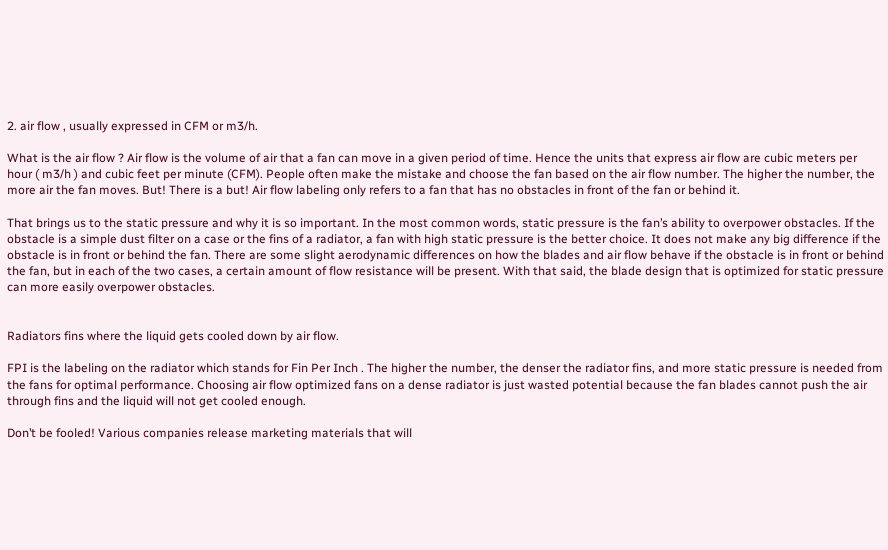2. air flow , usually expressed in CFM or m3/h.

What is the air flow ? Air flow is the volume of air that a fan can move in a given period of time. Hence the units that express air flow are cubic meters per hour ( m3/h ) and cubic feet per minute (CFM). People often make the mistake and choose the fan based on the air flow number. The higher the number, the more air the fan moves. But! There is a but! Air flow labeling only refers to a fan that has no obstacles in front of the fan or behind it.

That brings us to the static pressure and why it is so important. In the most common words, static pressure is the fan’s ability to overpower obstacles. If the obstacle is a simple dust filter on a case or the fins of a radiator, a fan with high static pressure is the better choice. It does not make any big difference if the obstacle is in front or behind the fan. There are some slight aerodynamic differences on how the blades and air flow behave if the obstacle is in front or behind the fan, but in each of the two cases, a certain amount of flow resistance will be present. With that said, the blade design that is optimized for static pressure can more easily overpower obstacles.


Radiators fins where the liquid gets cooled down by air flow.

FPI is the labeling on the radiator which stands for Fin Per Inch . The higher the number, the denser the radiator fins, and more static pressure is needed from the fans for optimal performance. Choosing air flow optimized fans on a dense radiator is just wasted potential because the fan blades cannot push the air through fins and the liquid will not get cooled enough.

Don’t be fooled! Various companies release marketing materials that will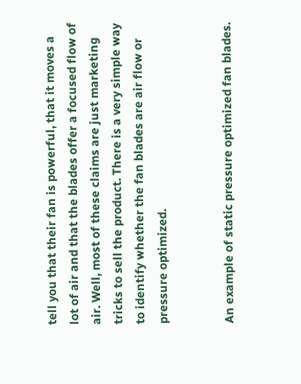tell you that their fan is powerful, that it moves a lot of air and that the blades offer a focused flow of air. Well, most of these claims are just marketing tricks to sell the product. There is a very simple way to identify whether the fan blades are air flow or pressure optimized.


An example of static pressure optimized fan blades.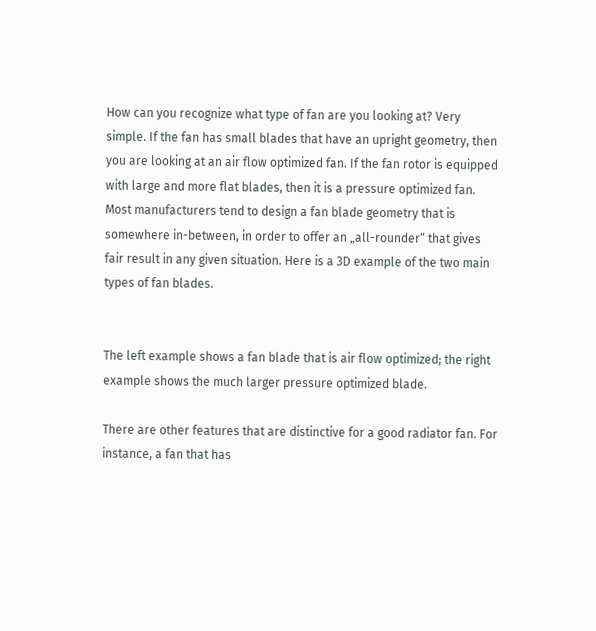How can you recognize what type of fan are you looking at? Very simple. If the fan has small blades that have an upright geometry, then you are looking at an air flow optimized fan. If the fan rotor is equipped with large and more flat blades, then it is a pressure optimized fan. Most manufacturers tend to design a fan blade geometry that is somewhere in-between, in order to offer an „all-rounder“ that gives fair result in any given situation. Here is a 3D example of the two main types of fan blades.


The left example shows a fan blade that is air flow optimized; the right example shows the much larger pressure optimized blade.

There are other features that are distinctive for a good radiator fan. For instance, a fan that has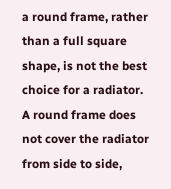a round frame, rather than a full square shape, is not the best choice for a radiator. A round frame does not cover the radiator from side to side,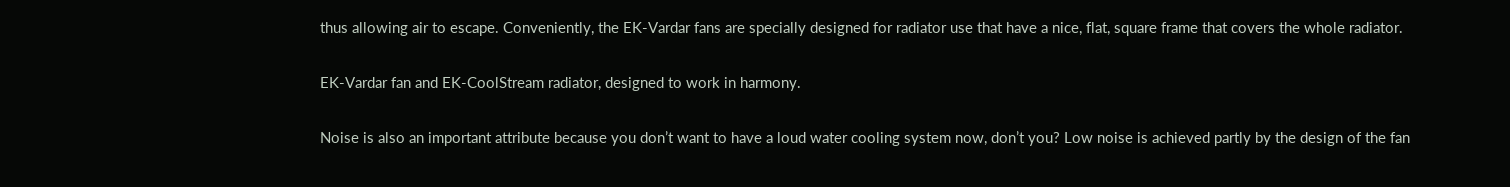thus allowing air to escape. Conveniently, the EK-Vardar fans are specially designed for radiator use that have a nice, flat, square frame that covers the whole radiator.

EK-Vardar fan and EK-CoolStream radiator, designed to work in harmony.

Noise is also an important attribute because you don’t want to have a loud water cooling system now, don’t you? Low noise is achieved partly by the design of the fan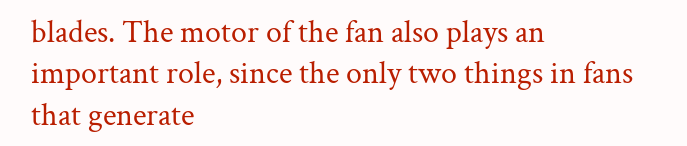blades. The motor of the fan also plays an important role, since the only two things in fans that generate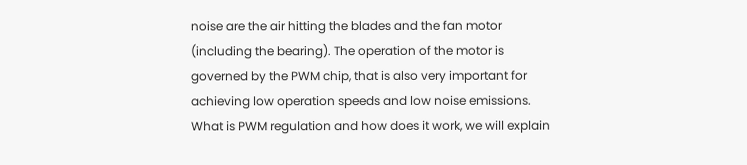noise are the air hitting the blades and the fan motor (including the bearing). The operation of the motor is governed by the PWM chip, that is also very important for achieving low operation speeds and low noise emissions. What is PWM regulation and how does it work, we will explain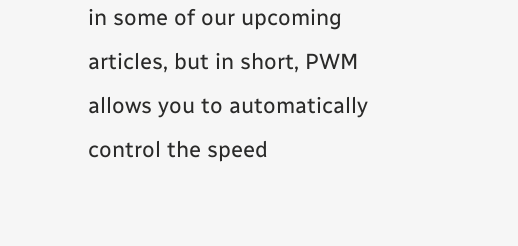in some of our upcoming articles, but in short, PWM allows you to automatically control the speed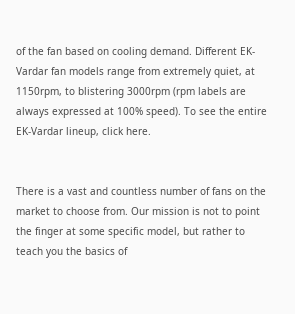of the fan based on cooling demand. Different EK-Vardar fan models range from extremely quiet, at 1150rpm, to blistering 3000rpm (rpm labels are always expressed at 100% speed). To see the entire EK-Vardar lineup, click here.


There is a vast and countless number of fans on the market to choose from. Our mission is not to point the finger at some specific model, but rather to teach you the basics of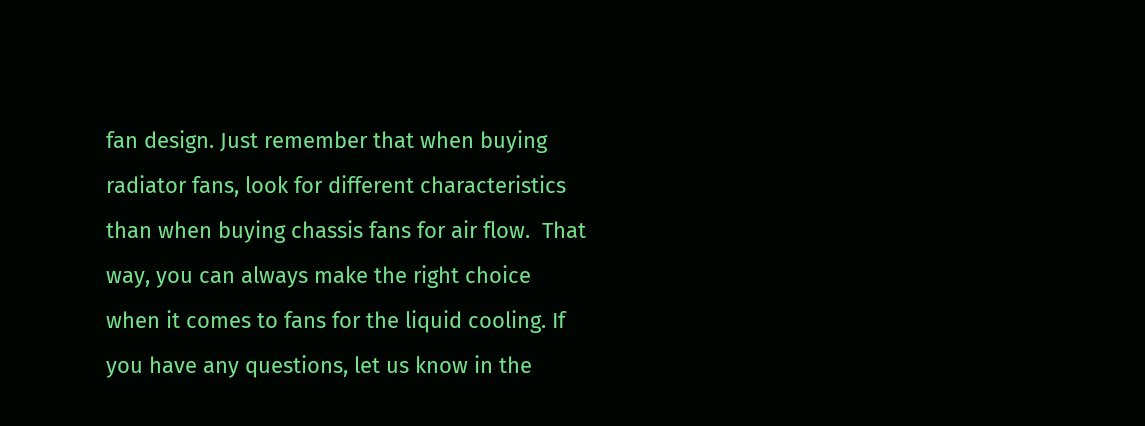fan design. Just remember that when buying radiator fans, look for different characteristics than when buying chassis fans for air flow.  That way, you can always make the right choice when it comes to fans for the liquid cooling. If you have any questions, let us know in the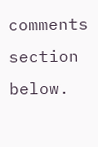comments section below.